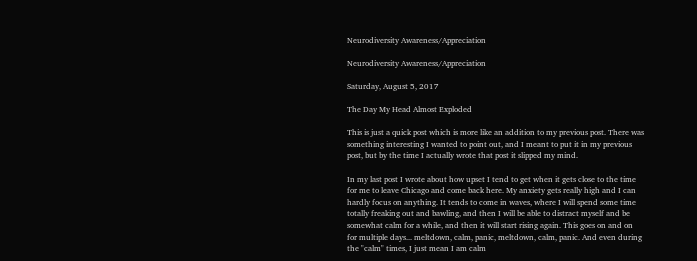Neurodiversity Awareness/Appreciation

Neurodiversity Awareness/Appreciation

Saturday, August 5, 2017

The Day My Head Almost Exploded

This is just a quick post which is more like an addition to my previous post. There was something interesting I wanted to point out, and I meant to put it in my previous post, but by the time I actually wrote that post it slipped my mind.

In my last post I wrote about how upset I tend to get when it gets close to the time for me to leave Chicago and come back here. My anxiety gets really high and I can hardly focus on anything. It tends to come in waves, where I will spend some time totally freaking out and bawling, and then I will be able to distract myself and be somewhat calm for a while, and then it will start rising again. This goes on and on for multiple days... meltdown, calm, panic, meltdown, calm, panic. And even during the "calm" times, I just mean I am calm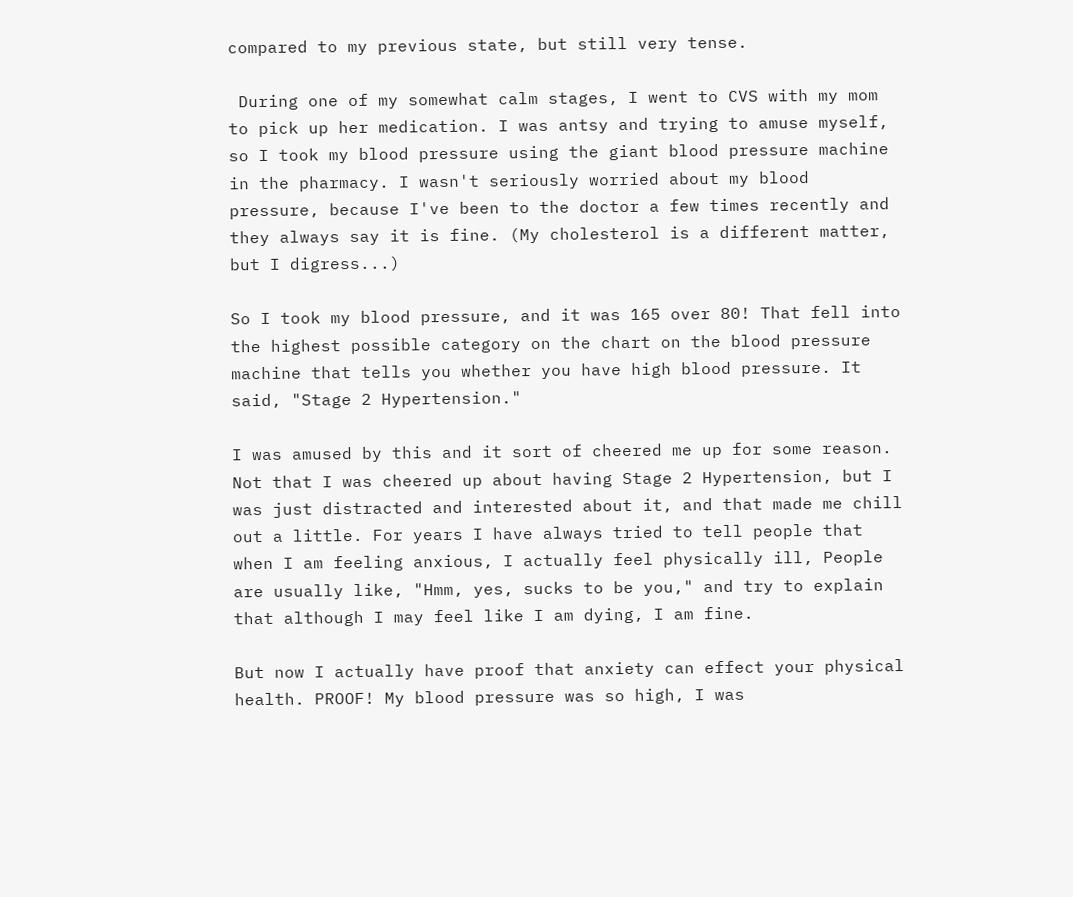compared to my previous state, but still very tense.

 During one of my somewhat calm stages, I went to CVS with my mom to pick up her medication. I was antsy and trying to amuse myself, so I took my blood pressure using the giant blood pressure machine in the pharmacy. I wasn't seriously worried about my blood pressure, because I've been to the doctor a few times recently and they always say it is fine. (My cholesterol is a different matter, but I digress...)

So I took my blood pressure, and it was 165 over 80! That fell into the highest possible category on the chart on the blood pressure machine that tells you whether you have high blood pressure. It said, "Stage 2 Hypertension."

I was amused by this and it sort of cheered me up for some reason. Not that I was cheered up about having Stage 2 Hypertension, but I was just distracted and interested about it, and that made me chill out a little. For years I have always tried to tell people that when I am feeling anxious, I actually feel physically ill, People are usually like, "Hmm, yes, sucks to be you," and try to explain that although I may feel like I am dying, I am fine.

But now I actually have proof that anxiety can effect your physical health. PROOF! My blood pressure was so high, I was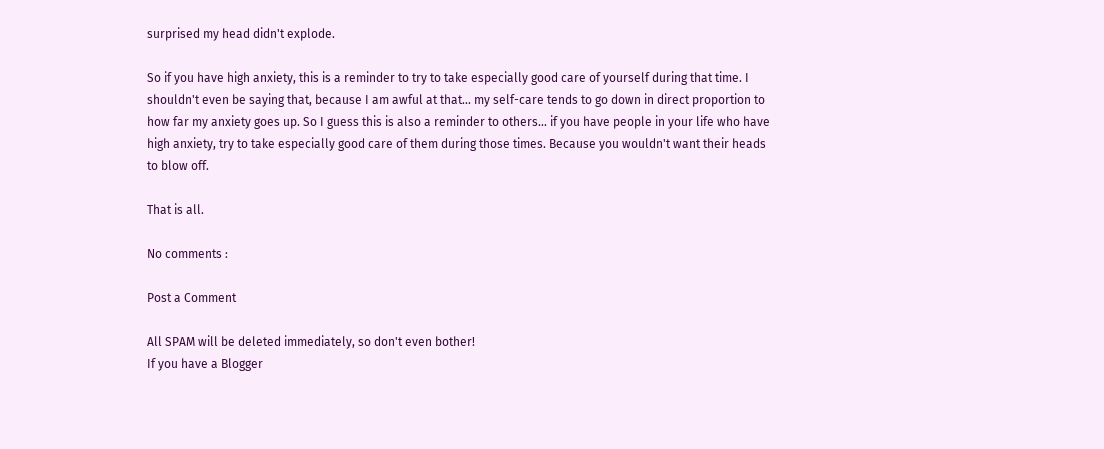surprised my head didn't explode.

So if you have high anxiety, this is a reminder to try to take especially good care of yourself during that time. I shouldn't even be saying that, because I am awful at that... my self-care tends to go down in direct proportion to how far my anxiety goes up. So I guess this is also a reminder to others... if you have people in your life who have high anxiety, try to take especially good care of them during those times. Because you wouldn't want their heads to blow off.

That is all.

No comments :

Post a Comment

All SPAM will be deleted immediately, so don't even bother!
If you have a Blogger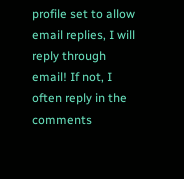profile set to allow email replies, I will reply through email! If not, I often reply in the comments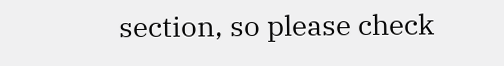section, so please check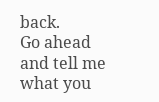back.
Go ahead and tell me what you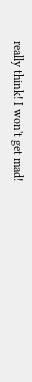really think! I won't get mad!